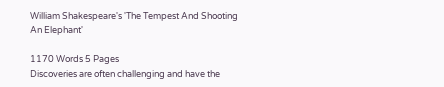William Shakespeare's 'The Tempest And Shooting An Elephant'

1170 Words 5 Pages
Discoveries are often challenging and have the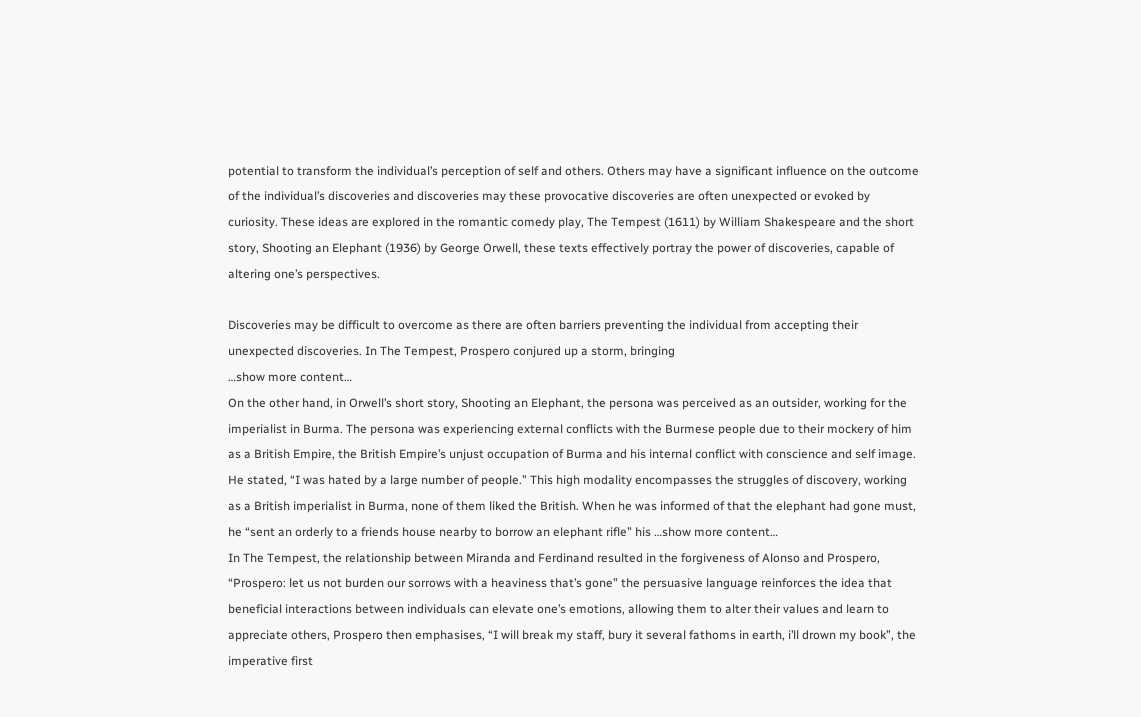potential to transform the individual’s perception of self and others. Others may have a significant influence on the outcome of the individual’s discoveries and discoveries may these provocative discoveries are often unexpected or evoked by curiosity. These ideas are explored in the romantic comedy play, The Tempest (1611) by William Shakespeare and the short story, Shooting an Elephant (1936) by George Orwell, these texts effectively portray the power of discoveries, capable of altering one’s perspectives.

Discoveries may be difficult to overcome as there are often barriers preventing the individual from accepting their unexpected discoveries. In The Tempest, Prospero conjured up a storm, bringing
…show more content…
On the other hand, in Orwell’s short story, Shooting an Elephant, the persona was perceived as an outsider, working for the imperialist in Burma. The persona was experiencing external conflicts with the Burmese people due to their mockery of him as a British Empire, the British Empire’s unjust occupation of Burma and his internal conflict with conscience and self image. He stated, “I was hated by a large number of people.” This high modality encompasses the struggles of discovery, working as a British imperialist in Burma, none of them liked the British. When he was informed of that the elephant had gone must, he “sent an orderly to a friends house nearby to borrow an elephant rifle” his …show more content…
In The Tempest, the relationship between Miranda and Ferdinand resulted in the forgiveness of Alonso and Prospero, “Prospero: let us not burden our sorrows with a heaviness that’s gone” the persuasive language reinforces the idea that beneficial interactions between individuals can elevate one’s emotions, allowing them to alter their values and learn to appreciate others, Prospero then emphasises, “I will break my staff, bury it several fathoms in earth, i’ll drown my book”, the imperative first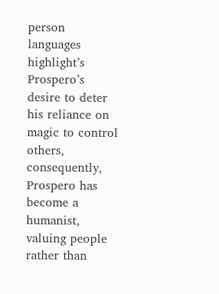person languages highlight’s Prospero’s desire to deter his reliance on magic to control others, consequently, Prospero has become a humanist, valuing people rather than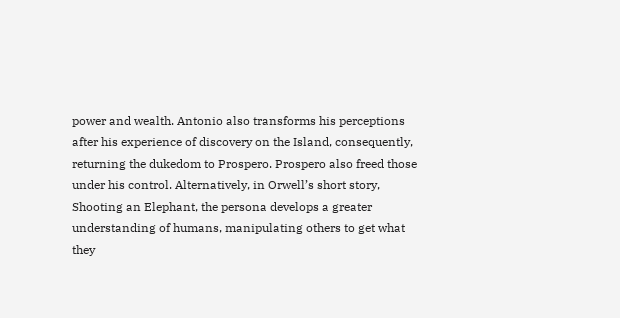power and wealth. Antonio also transforms his perceptions after his experience of discovery on the Island, consequently, returning the dukedom to Prospero. Prospero also freed those under his control. Alternatively, in Orwell’s short story, Shooting an Elephant, the persona develops a greater understanding of humans, manipulating others to get what they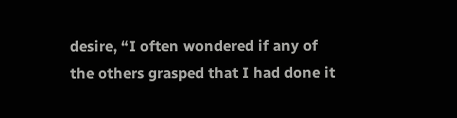desire, “I often wondered if any of the others grasped that I had done it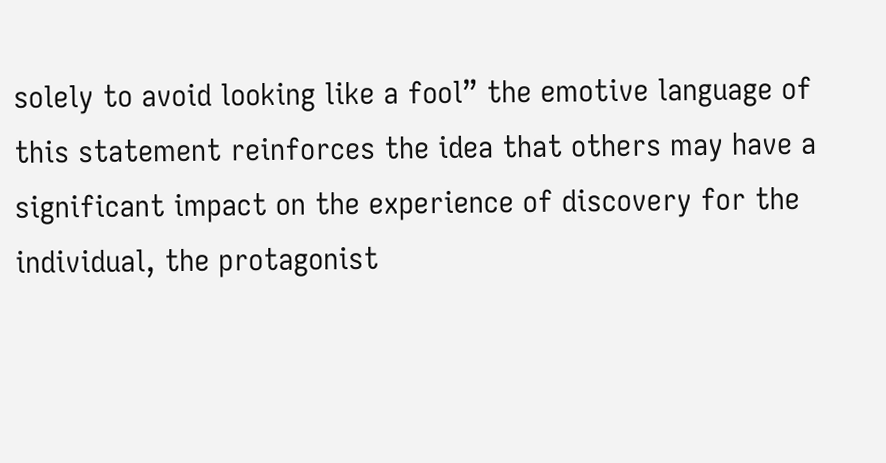solely to avoid looking like a fool” the emotive language of this statement reinforces the idea that others may have a significant impact on the experience of discovery for the individual, the protagonist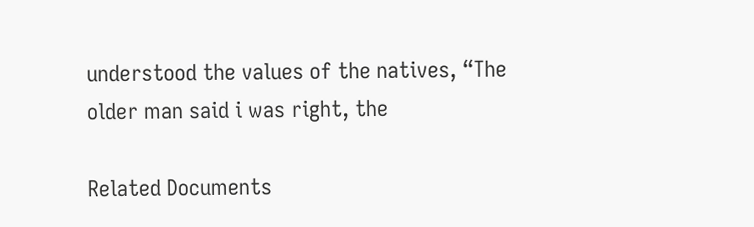understood the values of the natives, “The older man said i was right, the

Related Documents